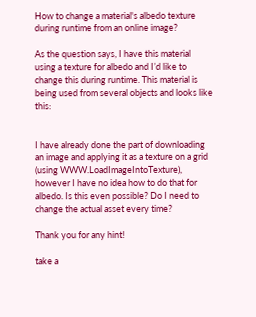How to change a material's albedo texture during runtime from an online image?

As the question says, I have this material using a texture for albedo and I’d like to change this during runtime. This material is being used from several objects and looks like this:


I have already done the part of downloading an image and applying it as a texture on a grid (using WWW.LoadImageIntoTexture), however I have no idea how to do that for albedo. Is this even possible? Do I need to change the actual asset every time?

Thank you for any hint!

take a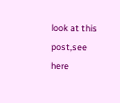look at this post,see here